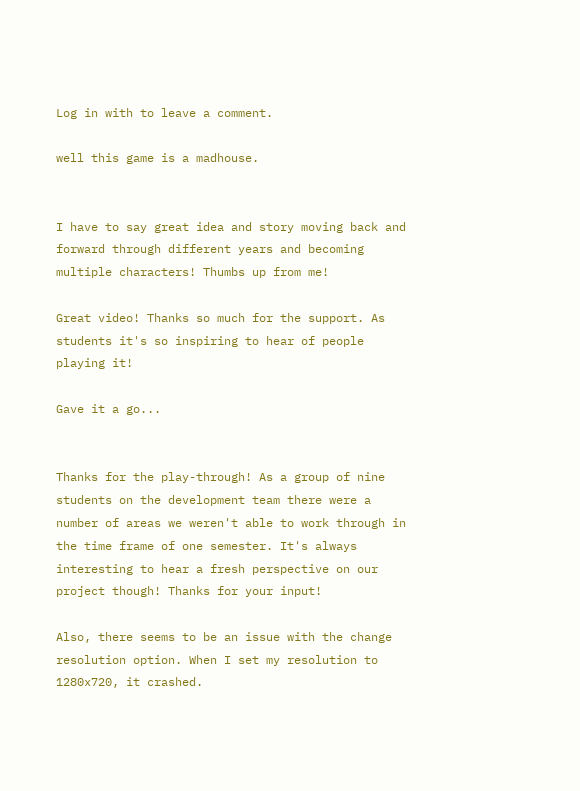Log in with to leave a comment.

well this game is a madhouse.


I have to say great idea and story moving back and forward through different years and becoming multiple characters! Thumbs up from me!

Great video! Thanks so much for the support. As students it's so inspiring to hear of people playing it!

Gave it a go...


Thanks for the play-through! As a group of nine students on the development team there were a number of areas we weren't able to work through in the time frame of one semester. It's always interesting to hear a fresh perspective on our project though! Thanks for your input!

Also, there seems to be an issue with the change resolution option. When I set my resolution to 1280x720, it crashed.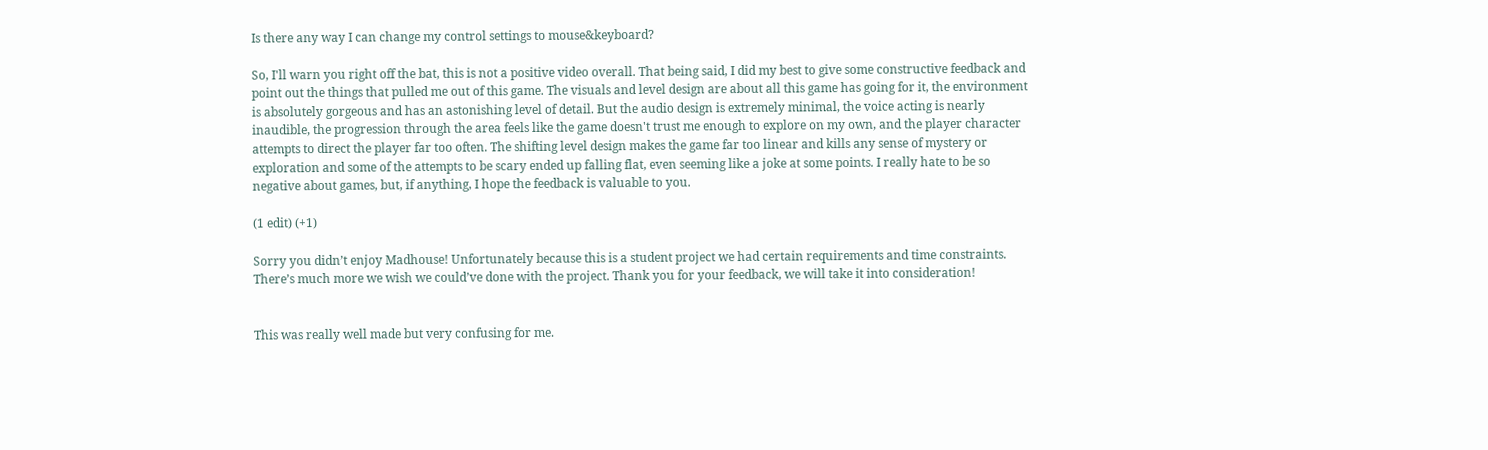Is there any way I can change my control settings to mouse&keyboard?

So, I'll warn you right off the bat, this is not a positive video overall. That being said, I did my best to give some constructive feedback and point out the things that pulled me out of this game. The visuals and level design are about all this game has going for it, the environment is absolutely gorgeous and has an astonishing level of detail. But the audio design is extremely minimal, the voice acting is nearly inaudible, the progression through the area feels like the game doesn't trust me enough to explore on my own, and the player character attempts to direct the player far too often. The shifting level design makes the game far too linear and kills any sense of mystery or exploration and some of the attempts to be scary ended up falling flat, even seeming like a joke at some points. I really hate to be so negative about games, but, if anything, I hope the feedback is valuable to you.

(1 edit) (+1)

Sorry you didn’t enjoy Madhouse! Unfortunately because this is a student project we had certain requirements and time constraints. There’s much more we wish we could’ve done with the project. Thank you for your feedback, we will take it into consideration!


This was really well made but very confusing for me.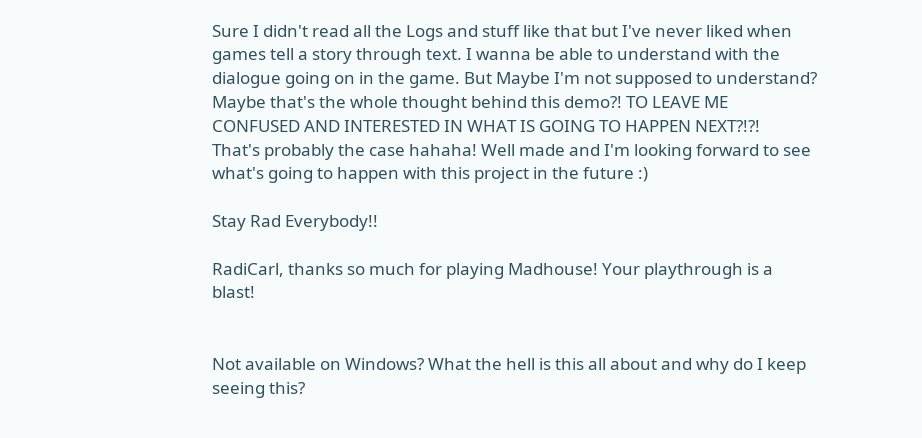Sure I didn't read all the Logs and stuff like that but I've never liked when games tell a story through text. I wanna be able to understand with the dialogue going on in the game. But Maybe I'm not supposed to understand? Maybe that's the whole thought behind this demo?! TO LEAVE ME CONFUSED AND INTERESTED IN WHAT IS GOING TO HAPPEN NEXT?!?!
That's probably the case hahaha! Well made and I'm looking forward to see what's going to happen with this project in the future :)

Stay Rad Everybody!!

RadiCarl, thanks so much for playing Madhouse! Your playthrough is a blast!


Not available on Windows? What the hell is this all about and why do I keep seeing this?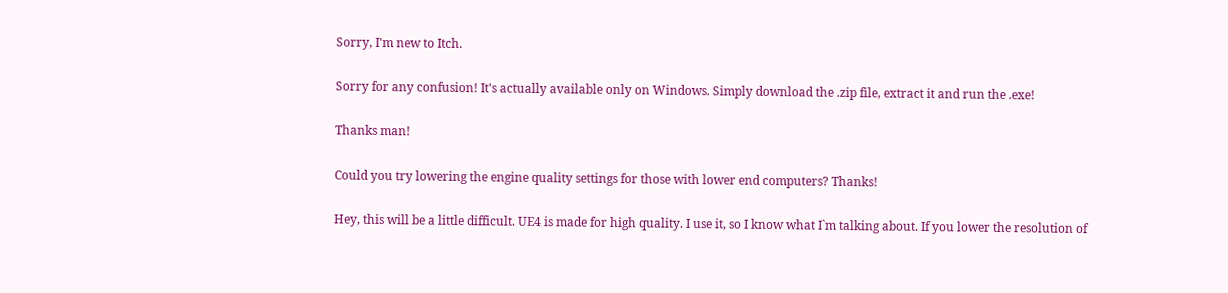Sorry, I'm new to Itch.

Sorry for any confusion! It's actually available only on Windows. Simply download the .zip file, extract it and run the .exe!

Thanks man!

Could you try lowering the engine quality settings for those with lower end computers? Thanks!

Hey, this will be a little difficult. UE4 is made for high quality. I use it, so I know what I`m talking about. If you lower the resolution of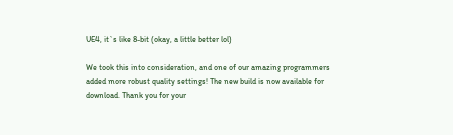UE4, it`s like 8-bit (okay, a little better lol)

We took this into consideration, and one of our amazing programmers added more robust quality settings! The new build is now available for download. Thank you for your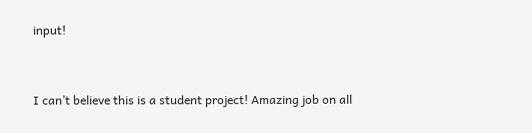input!


I can’t believe this is a student project! Amazing job on all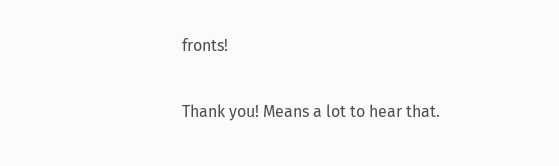fronts!

Thank you! Means a lot to hear that.